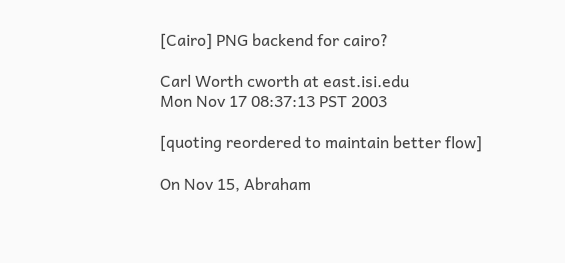[Cairo] PNG backend for cairo?

Carl Worth cworth at east.isi.edu
Mon Nov 17 08:37:13 PST 2003

[quoting reordered to maintain better flow]

On Nov 15, Abraham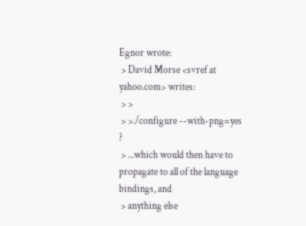Egnor wrote:
 > David Morse <svref at yahoo.com> writes:
 > >
 > >./configure --with-png=yes ?
 > ...which would then have to propagate to all of the language bindings, and
 > anything else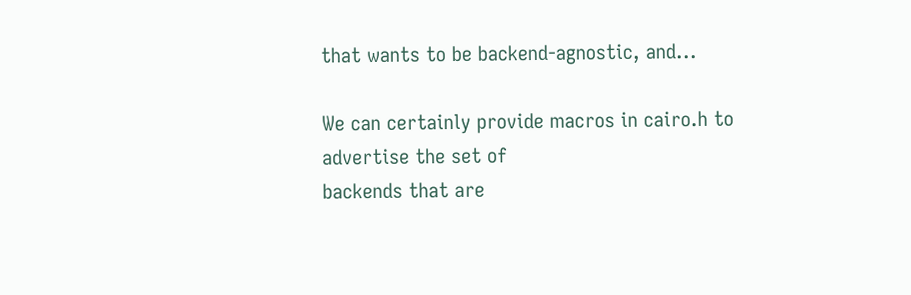that wants to be backend-agnostic, and...

We can certainly provide macros in cairo.h to advertise the set of
backends that are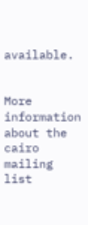available.


More information about the cairo mailing list